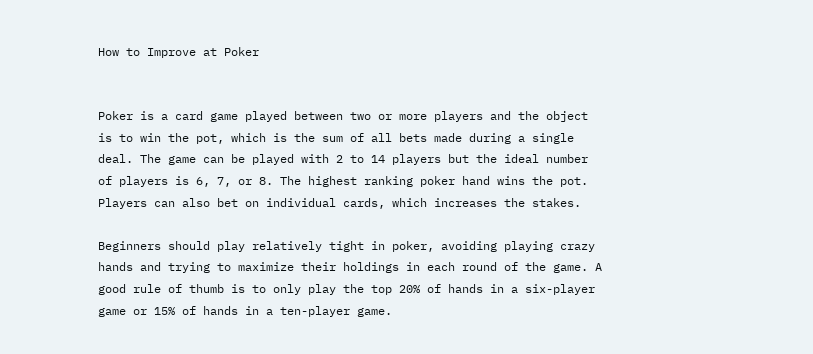How to Improve at Poker


Poker is a card game played between two or more players and the object is to win the pot, which is the sum of all bets made during a single deal. The game can be played with 2 to 14 players but the ideal number of players is 6, 7, or 8. The highest ranking poker hand wins the pot. Players can also bet on individual cards, which increases the stakes.

Beginners should play relatively tight in poker, avoiding playing crazy hands and trying to maximize their holdings in each round of the game. A good rule of thumb is to only play the top 20% of hands in a six-player game or 15% of hands in a ten-player game.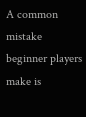A common mistake beginner players make is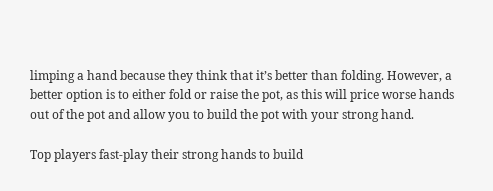limping a hand because they think that it’s better than folding. However, a better option is to either fold or raise the pot, as this will price worse hands out of the pot and allow you to build the pot with your strong hand.

Top players fast-play their strong hands to build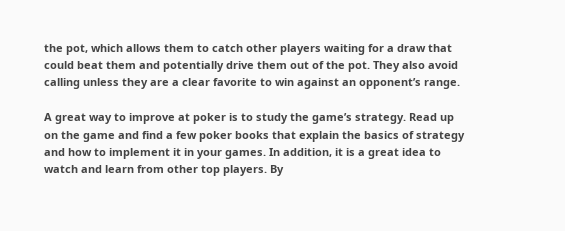the pot, which allows them to catch other players waiting for a draw that could beat them and potentially drive them out of the pot. They also avoid calling unless they are a clear favorite to win against an opponent’s range.

A great way to improve at poker is to study the game’s strategy. Read up on the game and find a few poker books that explain the basics of strategy and how to implement it in your games. In addition, it is a great idea to watch and learn from other top players. By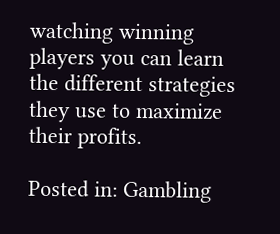watching winning players you can learn the different strategies they use to maximize their profits.

Posted in: Gambling